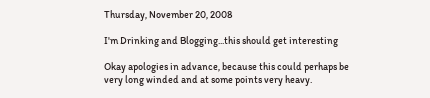Thursday, November 20, 2008

I'm Drinking and Blogging...this should get interesting

Okay apologies in advance, because this could perhaps be very long winded and at some points very heavy.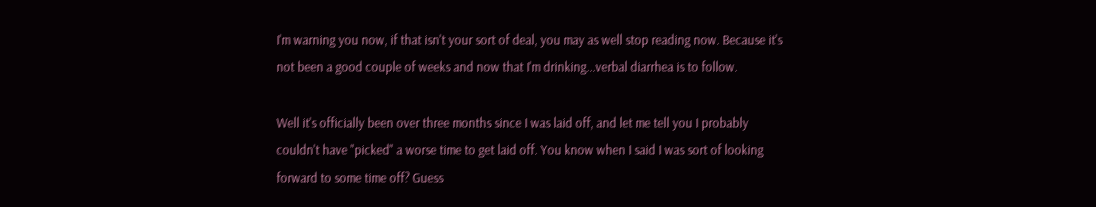I'm warning you now, if that isn't your sort of deal, you may as well stop reading now. Because it's not been a good couple of weeks and now that I'm drinking...verbal diarrhea is to follow.

Well it's officially been over three months since I was laid off, and let me tell you I probably couldn't have "picked" a worse time to get laid off. You know when I said I was sort of looking forward to some time off? Guess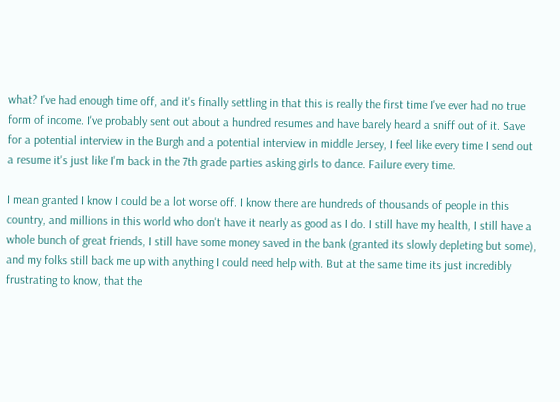what? I've had enough time off, and it's finally settling in that this is really the first time I've ever had no true form of income. I've probably sent out about a hundred resumes and have barely heard a sniff out of it. Save for a potential interview in the Burgh and a potential interview in middle Jersey, I feel like every time I send out a resume it's just like I'm back in the 7th grade parties asking girls to dance. Failure every time.

I mean granted I know I could be a lot worse off. I know there are hundreds of thousands of people in this country, and millions in this world who don't have it nearly as good as I do. I still have my health, I still have a whole bunch of great friends, I still have some money saved in the bank (granted its slowly depleting but some), and my folks still back me up with anything I could need help with. But at the same time its just incredibly frustrating to know, that the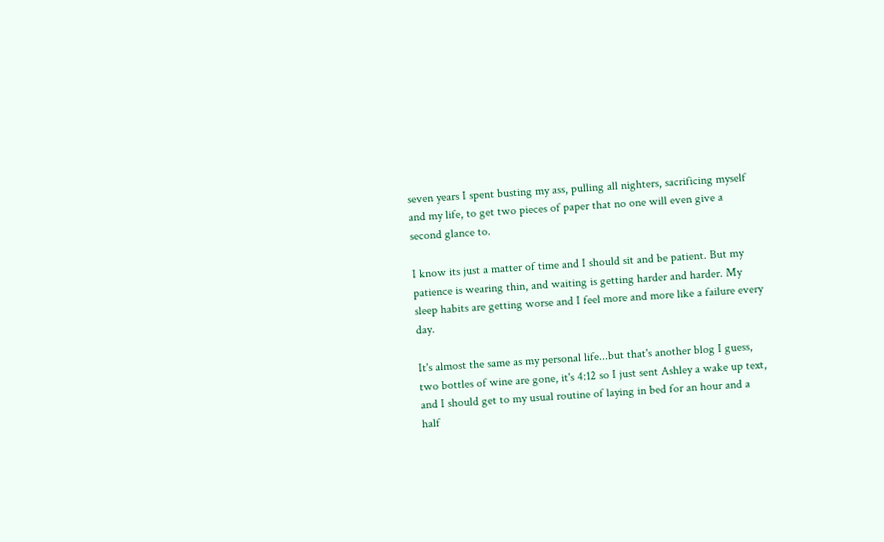seven years I spent busting my ass, pulling all nighters, sacrificing myself and my life, to get two pieces of paper that no one will even give a second glance to.

I know its just a matter of time and I should sit and be patient. But my patience is wearing thin, and waiting is getting harder and harder. My sleep habits are getting worse and I feel more and more like a failure every day.

It's almost the same as my personal life...but that's another blog I guess, two bottles of wine are gone, it's 4:12 so I just sent Ashley a wake up text, and I should get to my usual routine of laying in bed for an hour and a half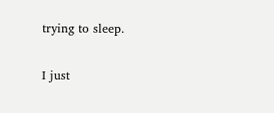trying to sleep.

I just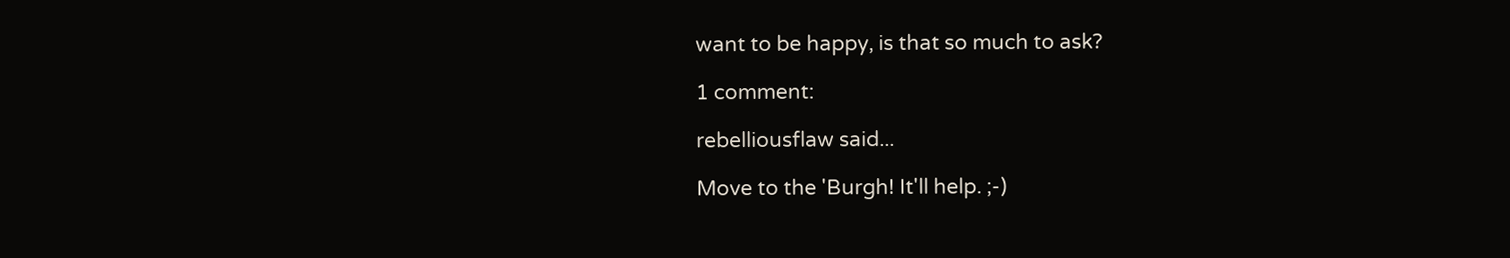want to be happy, is that so much to ask?

1 comment:

rebelliousflaw said...

Move to the 'Burgh! It'll help. ;-)